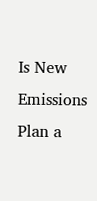Is New Emissions Plan a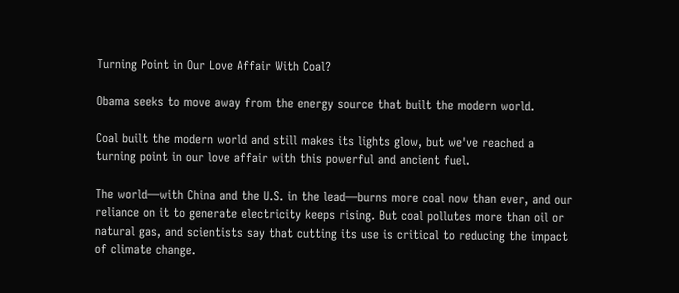Turning Point in Our Love Affair With Coal?

Obama seeks to move away from the energy source that built the modern world.

Coal built the modern world and still makes its lights glow, but we've reached a turning point in our love affair with this powerful and ancient fuel.

The world—with China and the U.S. in the lead—burns more coal now than ever, and our reliance on it to generate electricity keeps rising. But coal pollutes more than oil or natural gas, and scientists say that cutting its use is critical to reducing the impact of climate change.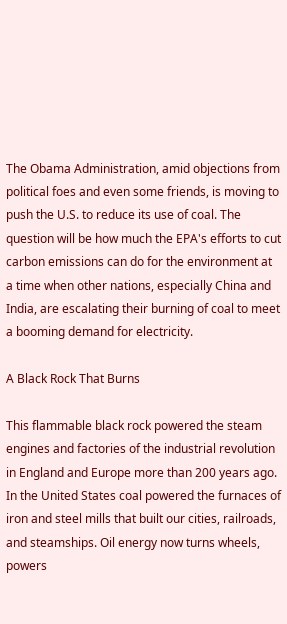The Obama Administration, amid objections from political foes and even some friends, is moving to push the U.S. to reduce its use of coal. The question will be how much the EPA's efforts to cut carbon emissions can do for the environment at a time when other nations, especially China and India, are escalating their burning of coal to meet a booming demand for electricity.

A Black Rock That Burns

This flammable black rock powered the steam engines and factories of the industrial revolution in England and Europe more than 200 years ago. In the United States coal powered the furnaces of iron and steel mills that built our cities, railroads, and steamships. Oil energy now turns wheels, powers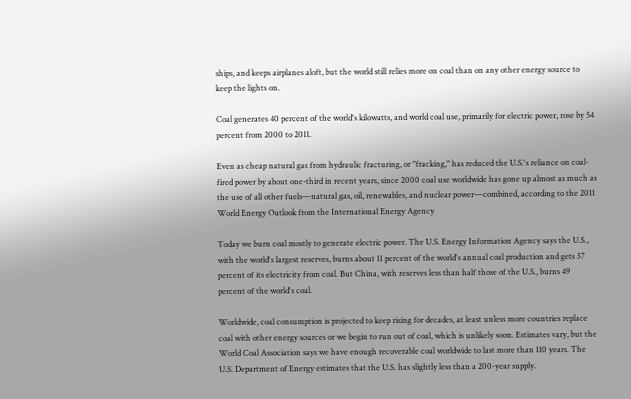ships, and keeps airplanes aloft, but the world still relies more on coal than on any other energy source to keep the lights on.

Coal generates 40 percent of the world's kilowatts, and world coal use, primarily for electric power, rose by 54 percent from 2000 to 2011.

Even as cheap natural gas from hydraulic fracturing, or "fracking," has reduced the U.S.'s reliance on coal-fired power by about one-third in recent years, since 2000 coal use worldwide has gone up almost as much as the use of all other fuels—natural gas, oil, renewables, and nuclear power—combined, according to the 2011 World Energy Outlook from the International Energy Agency

Today we burn coal mostly to generate electric power. The U.S. Energy Information Agency says the U.S., with the world's largest reserves, burns about 11 percent of the world's annual coal production and gets 37 percent of its electricity from coal. But China, with reserves less than half those of the U.S., burns 49 percent of the world's coal.

Worldwide, coal consumption is projected to keep rising for decades, at least unless more countries replace coal with other energy sources or we begin to run out of coal, which is unlikely soon. Estimates vary, but the World Coal Association says we have enough recoverable coal worldwide to last more than 110 years. The U.S. Department of Energy estimates that the U.S. has slightly less than a 200-year supply.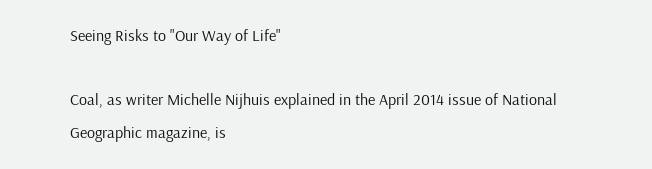Seeing Risks to "Our Way of Life"

Coal, as writer Michelle Nijhuis explained in the April 2014 issue of National Geographic magazine, is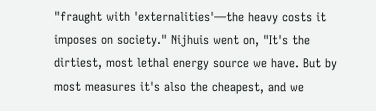"fraught with 'externalities'—the heavy costs it imposes on society." Nijhuis went on, "It's the dirtiest, most lethal energy source we have. But by most measures it's also the cheapest, and we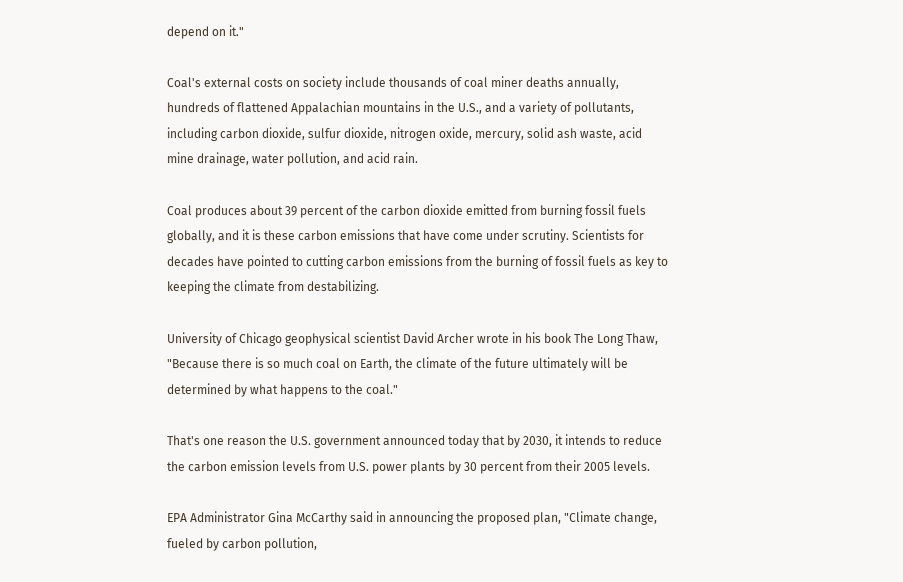depend on it."

Coal's external costs on society include thousands of coal miner deaths annually, hundreds of flattened Appalachian mountains in the U.S., and a variety of pollutants, including carbon dioxide, sulfur dioxide, nitrogen oxide, mercury, solid ash waste, acid mine drainage, water pollution, and acid rain.

Coal produces about 39 percent of the carbon dioxide emitted from burning fossil fuels globally, and it is these carbon emissions that have come under scrutiny. Scientists for decades have pointed to cutting carbon emissions from the burning of fossil fuels as key to keeping the climate from destabilizing.

University of Chicago geophysical scientist David Archer wrote in his book The Long Thaw, "Because there is so much coal on Earth, the climate of the future ultimately will be determined by what happens to the coal."

That's one reason the U.S. government announced today that by 2030, it intends to reduce the carbon emission levels from U.S. power plants by 30 percent from their 2005 levels.

EPA Administrator Gina McCarthy said in announcing the proposed plan, "Climate change, fueled by carbon pollution,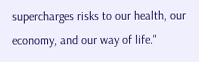supercharges risks to our health, our economy, and our way of life."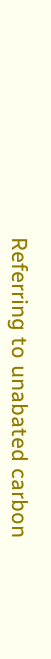Referring to unabated carbon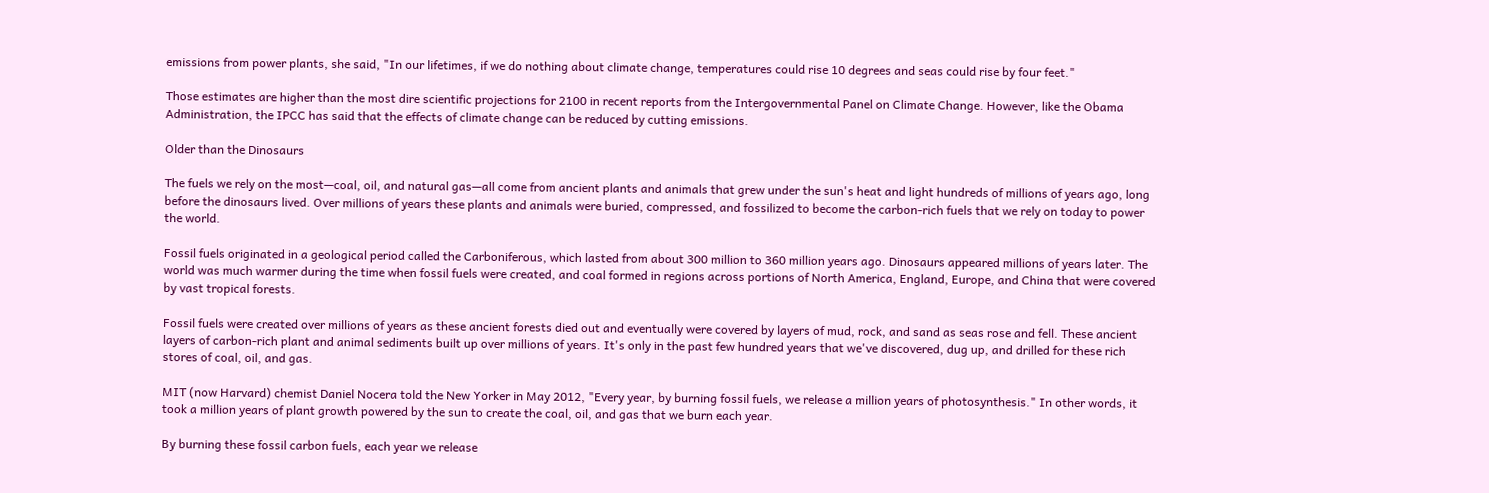emissions from power plants, she said, "In our lifetimes, if we do nothing about climate change, temperatures could rise 10 degrees and seas could rise by four feet."

Those estimates are higher than the most dire scientific projections for 2100 in recent reports from the Intergovernmental Panel on Climate Change. However, like the Obama Administration, the IPCC has said that the effects of climate change can be reduced by cutting emissions.

Older than the Dinosaurs

The fuels we rely on the most—coal, oil, and natural gas—all come from ancient plants and animals that grew under the sun's heat and light hundreds of millions of years ago, long before the dinosaurs lived. Over millions of years these plants and animals were buried, compressed, and fossilized to become the carbon-rich fuels that we rely on today to power the world.

Fossil fuels originated in a geological period called the Carboniferous, which lasted from about 300 million to 360 million years ago. Dinosaurs appeared millions of years later. The world was much warmer during the time when fossil fuels were created, and coal formed in regions across portions of North America, England, Europe, and China that were covered by vast tropical forests.

Fossil fuels were created over millions of years as these ancient forests died out and eventually were covered by layers of mud, rock, and sand as seas rose and fell. These ancient layers of carbon-rich plant and animal sediments built up over millions of years. It's only in the past few hundred years that we've discovered, dug up, and drilled for these rich stores of coal, oil, and gas.

MIT (now Harvard) chemist Daniel Nocera told the New Yorker in May 2012, "Every year, by burning fossil fuels, we release a million years of photosynthesis." In other words, it took a million years of plant growth powered by the sun to create the coal, oil, and gas that we burn each year.

By burning these fossil carbon fuels, each year we release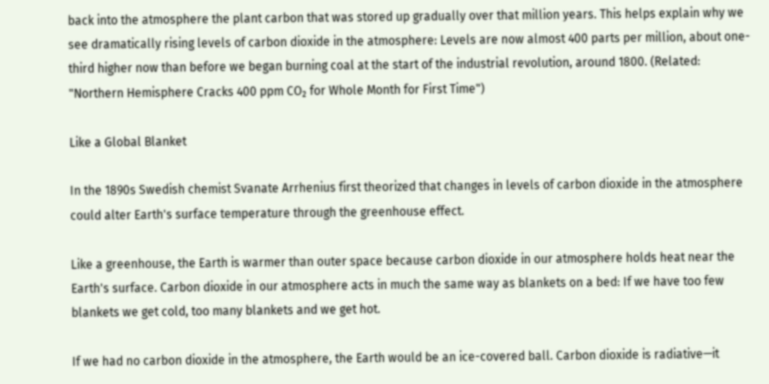back into the atmosphere the plant carbon that was stored up gradually over that million years. This helps explain why we see dramatically rising levels of carbon dioxide in the atmosphere: Levels are now almost 400 parts per million, about one-third higher now than before we began burning coal at the start of the industrial revolution, around 1800. (Related: "Northern Hemisphere Cracks 400 ppm CO₂ for Whole Month for First Time")

Like a Global Blanket

In the 1890s Swedish chemist Svanate Arrhenius first theorized that changes in levels of carbon dioxide in the atmosphere could alter Earth's surface temperature through the greenhouse effect.

Like a greenhouse, the Earth is warmer than outer space because carbon dioxide in our atmosphere holds heat near the Earth's surface. Carbon dioxide in our atmosphere acts in much the same way as blankets on a bed: If we have too few blankets we get cold, too many blankets and we get hot.

If we had no carbon dioxide in the atmosphere, the Earth would be an ice-covered ball. Carbon dioxide is radiative—it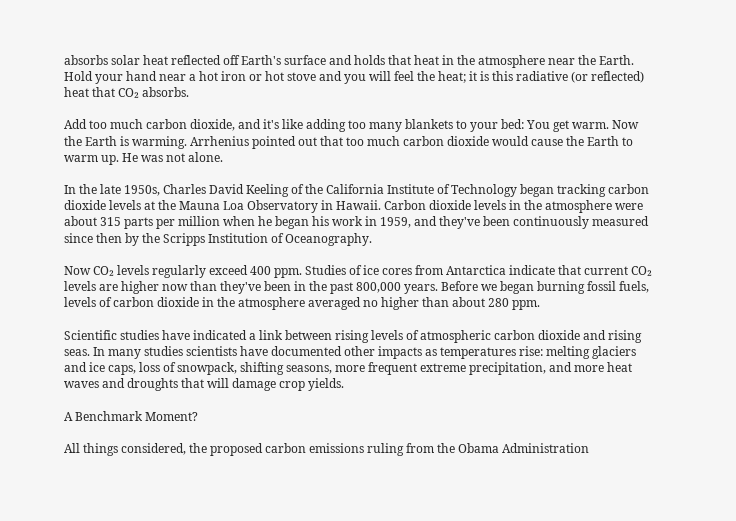absorbs solar heat reflected off Earth's surface and holds that heat in the atmosphere near the Earth. Hold your hand near a hot iron or hot stove and you will feel the heat; it is this radiative (or reflected) heat that CO₂ absorbs.

Add too much carbon dioxide, and it's like adding too many blankets to your bed: You get warm. Now the Earth is warming. Arrhenius pointed out that too much carbon dioxide would cause the Earth to warm up. He was not alone.

In the late 1950s, Charles David Keeling of the California Institute of Technology began tracking carbon dioxide levels at the Mauna Loa Observatory in Hawaii. Carbon dioxide levels in the atmosphere were about 315 parts per million when he began his work in 1959, and they've been continuously measured since then by the Scripps Institution of Oceanography.

Now CO₂ levels regularly exceed 400 ppm. Studies of ice cores from Antarctica indicate that current CO₂ levels are higher now than they've been in the past 800,000 years. Before we began burning fossil fuels, levels of carbon dioxide in the atmosphere averaged no higher than about 280 ppm.

Scientific studies have indicated a link between rising levels of atmospheric carbon dioxide and rising seas. In many studies scientists have documented other impacts as temperatures rise: melting glaciers and ice caps, loss of snowpack, shifting seasons, more frequent extreme precipitation, and more heat waves and droughts that will damage crop yields.

A Benchmark Moment?

All things considered, the proposed carbon emissions ruling from the Obama Administration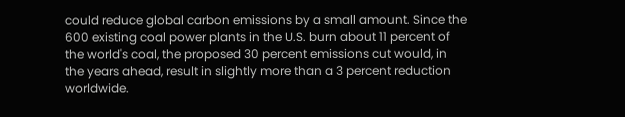could reduce global carbon emissions by a small amount. Since the 600 existing coal power plants in the U.S. burn about 11 percent of the world's coal, the proposed 30 percent emissions cut would, in the years ahead, result in slightly more than a 3 percent reduction worldwide.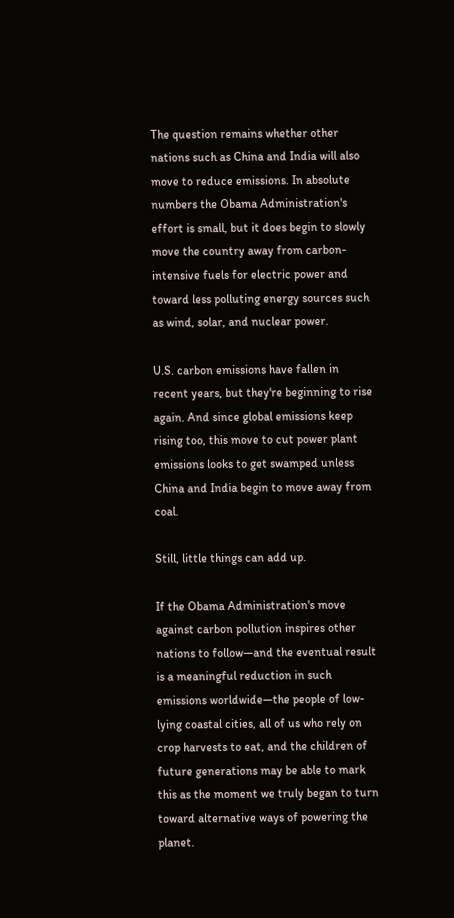The question remains whether other nations such as China and India will also move to reduce emissions. In absolute numbers the Obama Administration's effort is small, but it does begin to slowly move the country away from carbon-intensive fuels for electric power and toward less polluting energy sources such as wind, solar, and nuclear power.

U.S. carbon emissions have fallen in recent years, but they're beginning to rise again. And since global emissions keep rising too, this move to cut power plant emissions looks to get swamped unless China and India begin to move away from coal.

Still, little things can add up.

If the Obama Administration's move against carbon pollution inspires other nations to follow—and the eventual result is a meaningful reduction in such emissions worldwide—the people of low-lying coastal cities, all of us who rely on crop harvests to eat, and the children of future generations may be able to mark this as the moment we truly began to turn toward alternative ways of powering the planet.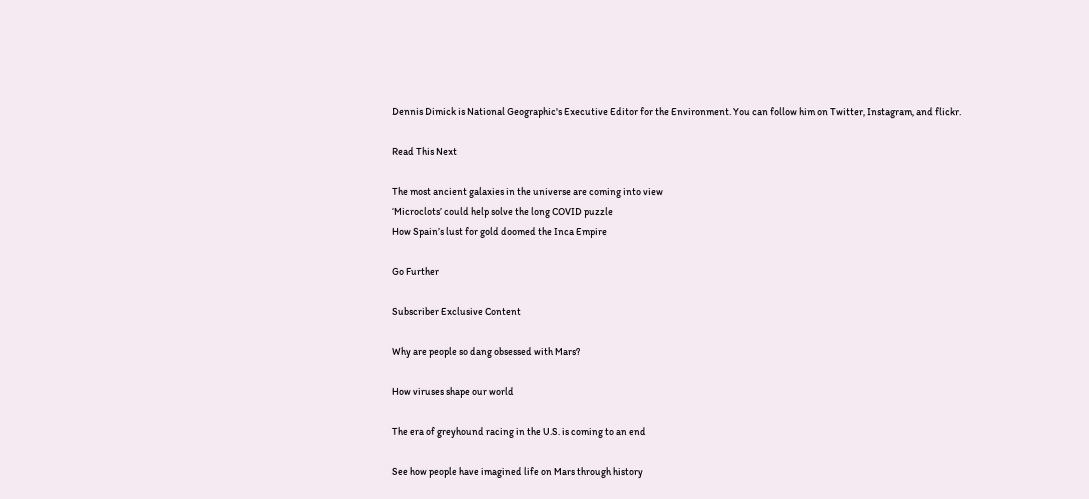Dennis Dimick is National Geographic's Executive Editor for the Environment. You can follow him on Twitter, Instagram, and flickr.

Read This Next

The most ancient galaxies in the universe are coming into view
‘Microclots’ could help solve the long COVID puzzle
How Spain’s lust for gold doomed the Inca Empire

Go Further

Subscriber Exclusive Content

Why are people so dang obsessed with Mars?

How viruses shape our world

The era of greyhound racing in the U.S. is coming to an end

See how people have imagined life on Mars through history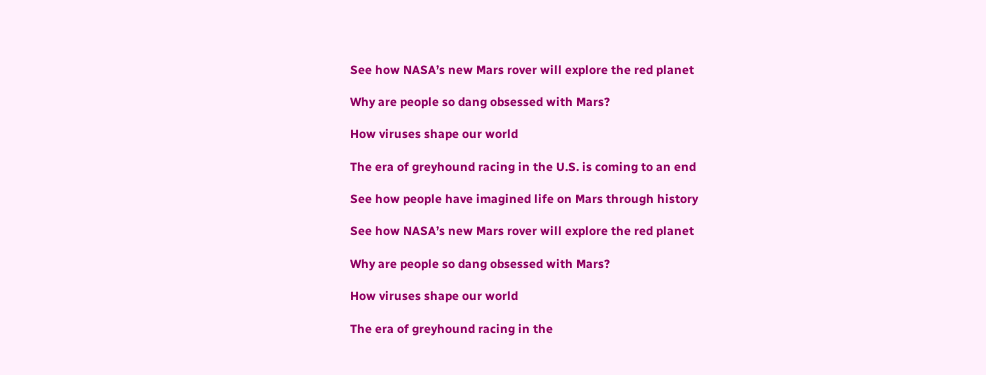See how NASA’s new Mars rover will explore the red planet

Why are people so dang obsessed with Mars?

How viruses shape our world

The era of greyhound racing in the U.S. is coming to an end

See how people have imagined life on Mars through history

See how NASA’s new Mars rover will explore the red planet

Why are people so dang obsessed with Mars?

How viruses shape our world

The era of greyhound racing in the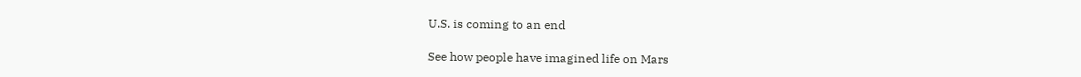U.S. is coming to an end

See how people have imagined life on Mars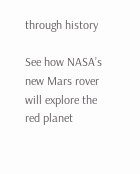through history

See how NASA’s new Mars rover will explore the red planet